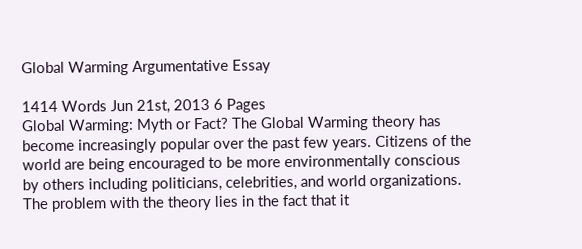Global Warming Argumentative Essay

1414 Words Jun 21st, 2013 6 Pages
Global Warming: Myth or Fact? The Global Warming theory has become increasingly popular over the past few years. Citizens of the world are being encouraged to be more environmentally conscious by others including politicians, celebrities, and world organizations. The problem with the theory lies in the fact that it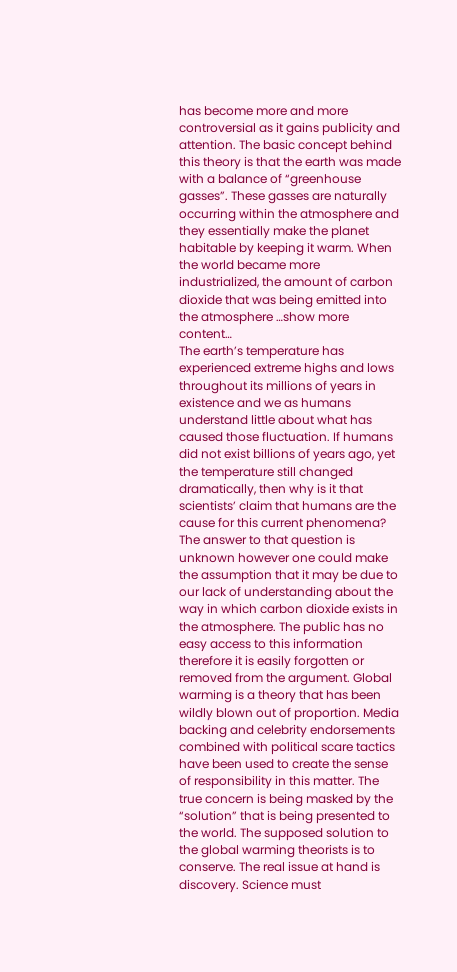has become more and more controversial as it gains publicity and attention. The basic concept behind this theory is that the earth was made with a balance of “greenhouse gasses”. These gasses are naturally occurring within the atmosphere and they essentially make the planet habitable by keeping it warm. When the world became more industrialized, the amount of carbon dioxide that was being emitted into the atmosphere …show more content…
The earth’s temperature has experienced extreme highs and lows throughout its millions of years in existence and we as humans understand little about what has caused those fluctuation. If humans did not exist billions of years ago, yet the temperature still changed dramatically, then why is it that scientists’ claim that humans are the cause for this current phenomena? The answer to that question is unknown however one could make the assumption that it may be due to our lack of understanding about the way in which carbon dioxide exists in the atmosphere. The public has no easy access to this information therefore it is easily forgotten or removed from the argument. Global warming is a theory that has been wildly blown out of proportion. Media backing and celebrity endorsements combined with political scare tactics have been used to create the sense of responsibility in this matter. The true concern is being masked by the “solution” that is being presented to the world. The supposed solution to the global warming theorists is to conserve. The real issue at hand is discovery. Science must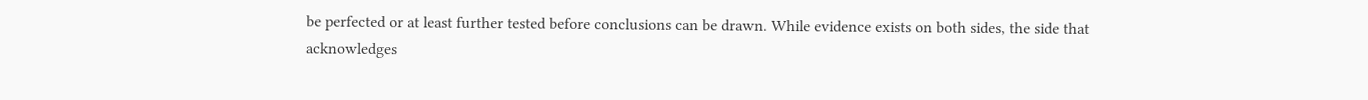be perfected or at least further tested before conclusions can be drawn. While evidence exists on both sides, the side that acknowledges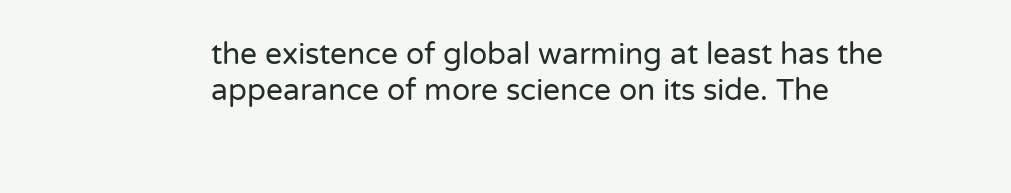the existence of global warming at least has the appearance of more science on its side. The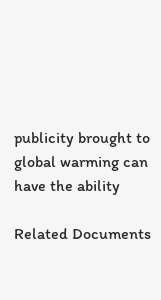publicity brought to global warming can have the ability

Related Documents